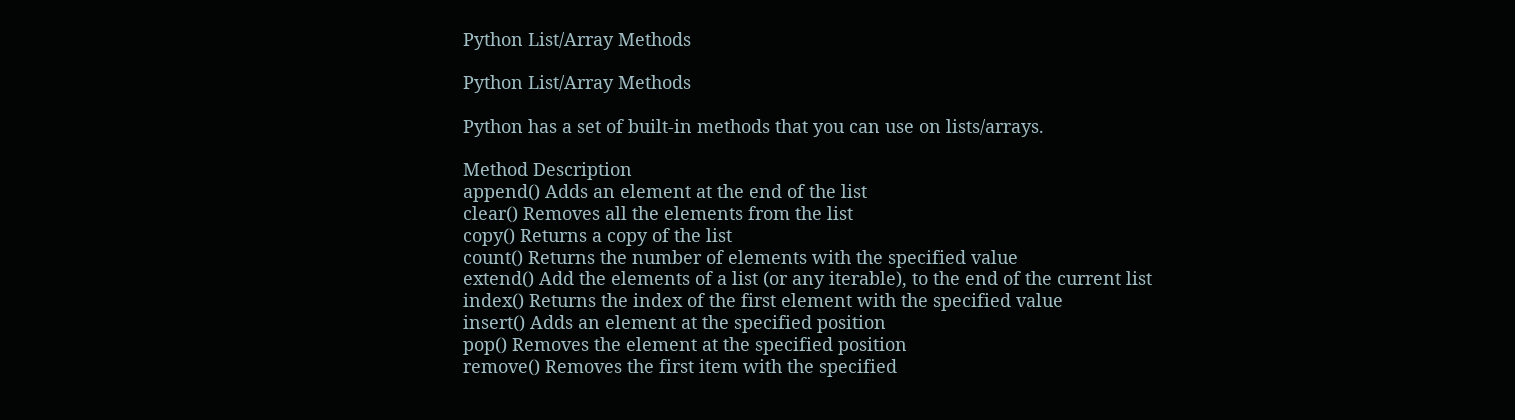Python List/Array Methods

Python List/Array Methods

Python has a set of built-in methods that you can use on lists/arrays.

Method Description
append() Adds an element at the end of the list
clear() Removes all the elements from the list
copy() Returns a copy of the list
count() Returns the number of elements with the specified value
extend() Add the elements of a list (or any iterable), to the end of the current list
index() Returns the index of the first element with the specified value
insert() Adds an element at the specified position
pop() Removes the element at the specified position
remove() Removes the first item with the specified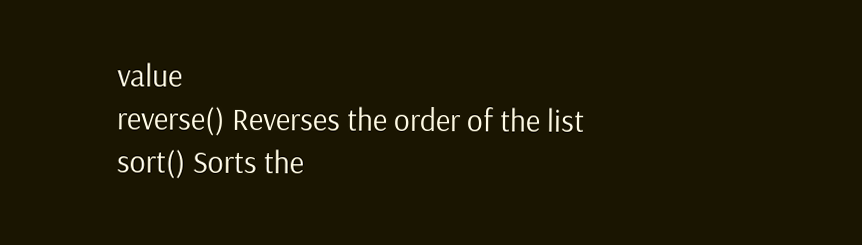value
reverse() Reverses the order of the list
sort() Sorts the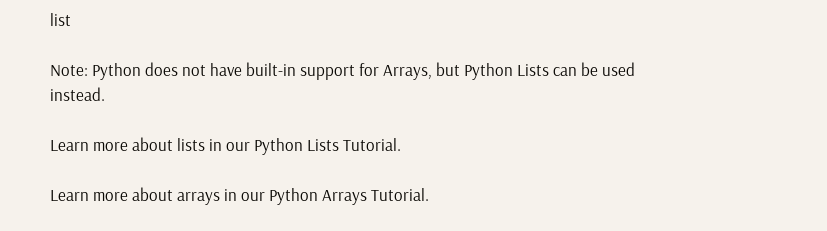list

Note: Python does not have built-in support for Arrays, but Python Lists can be used instead.

Learn more about lists in our Python Lists Tutorial.

Learn more about arrays in our Python Arrays Tutorial.